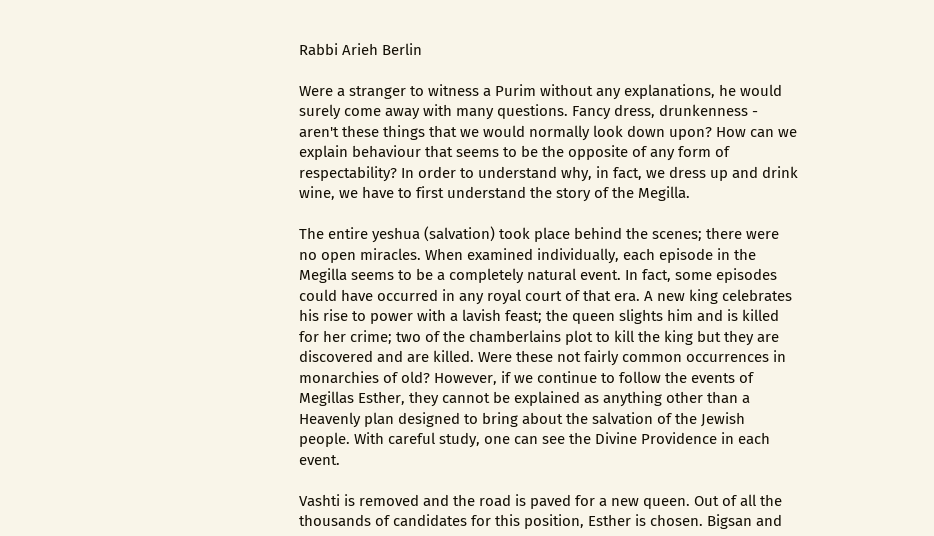Rabbi Arieh Berlin

Were a stranger to witness a Purim without any explanations, he would surely come away with many questions. Fancy dress, drunkenness - aren't these things that we would normally look down upon? How can we explain behaviour that seems to be the opposite of any form of respectability? In order to understand why, in fact, we dress up and drink wine, we have to first understand the story of the Megilla.

The entire yeshua (salvation) took place behind the scenes; there were no open miracles. When examined individually, each episode in the Megilla seems to be a completely natural event. In fact, some episodes could have occurred in any royal court of that era. A new king celebrates his rise to power with a lavish feast; the queen slights him and is killed for her crime; two of the chamberlains plot to kill the king but they are discovered and are killed. Were these not fairly common occurrences in monarchies of old? However, if we continue to follow the events of Megillas Esther, they cannot be explained as anything other than a Heavenly plan designed to bring about the salvation of the Jewish people. With careful study, one can see the Divine Providence in each event.

Vashti is removed and the road is paved for a new queen. Out of all the thousands of candidates for this position, Esther is chosen. Bigsan and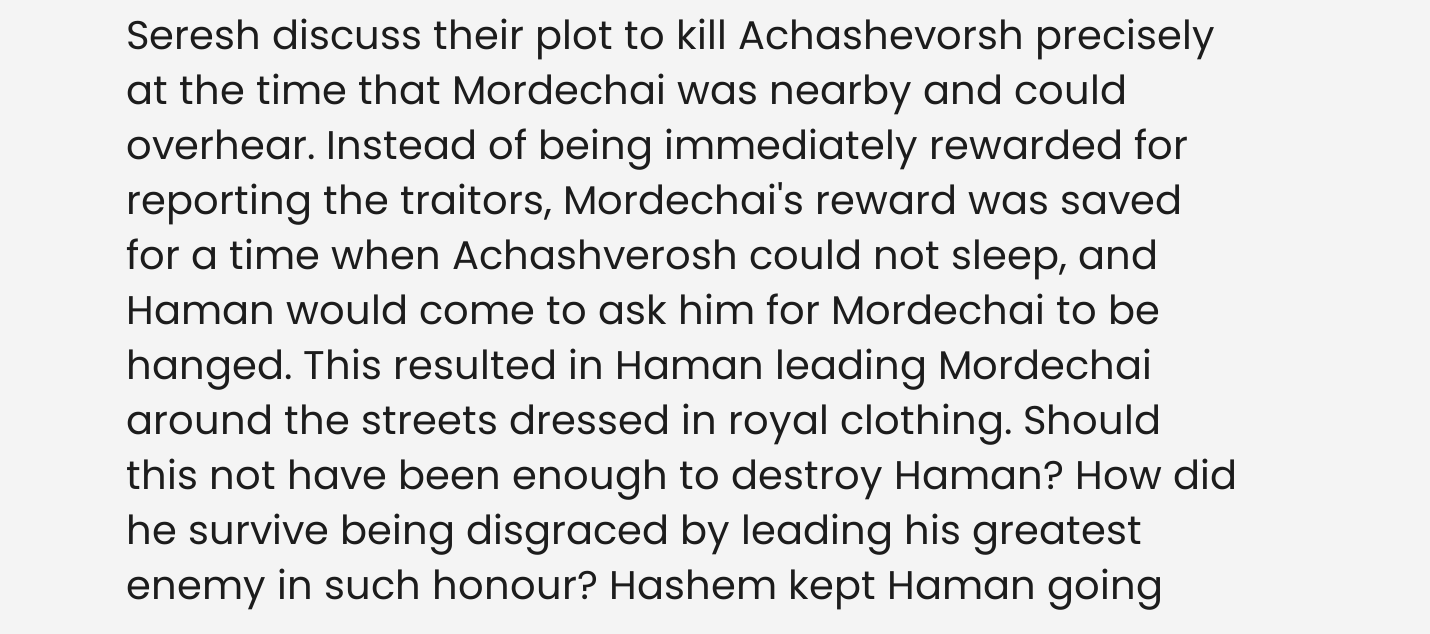Seresh discuss their plot to kill Achashevorsh precisely at the time that Mordechai was nearby and could overhear. Instead of being immediately rewarded for reporting the traitors, Mordechai's reward was saved for a time when Achashverosh could not sleep, and Haman would come to ask him for Mordechai to be hanged. This resulted in Haman leading Mordechai around the streets dressed in royal clothing. Should this not have been enough to destroy Haman? How did he survive being disgraced by leading his greatest enemy in such honour? Hashem kept Haman going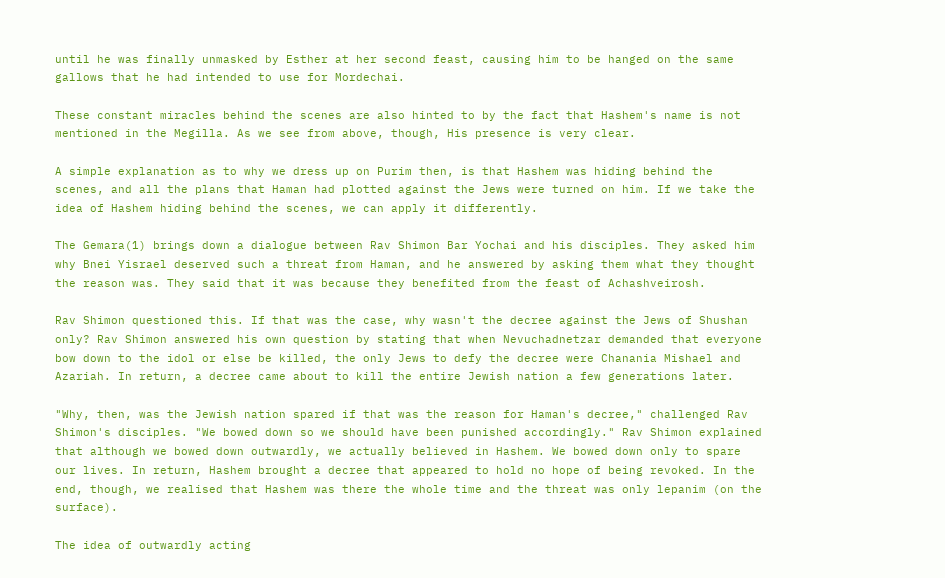until he was finally unmasked by Esther at her second feast, causing him to be hanged on the same gallows that he had intended to use for Mordechai.

These constant miracles behind the scenes are also hinted to by the fact that Hashem's name is not mentioned in the Megilla. As we see from above, though, His presence is very clear.

A simple explanation as to why we dress up on Purim then, is that Hashem was hiding behind the scenes, and all the plans that Haman had plotted against the Jews were turned on him. If we take the idea of Hashem hiding behind the scenes, we can apply it differently.

The Gemara(1) brings down a dialogue between Rav Shimon Bar Yochai and his disciples. They asked him why Bnei Yisrael deserved such a threat from Haman, and he answered by asking them what they thought the reason was. They said that it was because they benefited from the feast of Achashveirosh.

Rav Shimon questioned this. If that was the case, why wasn't the decree against the Jews of Shushan only? Rav Shimon answered his own question by stating that when Nevuchadnetzar demanded that everyone bow down to the idol or else be killed, the only Jews to defy the decree were Chanania Mishael and Azariah. In return, a decree came about to kill the entire Jewish nation a few generations later.

"Why, then, was the Jewish nation spared if that was the reason for Haman's decree," challenged Rav Shimon's disciples. "We bowed down so we should have been punished accordingly." Rav Shimon explained that although we bowed down outwardly, we actually believed in Hashem. We bowed down only to spare our lives. In return, Hashem brought a decree that appeared to hold no hope of being revoked. In the end, though, we realised that Hashem was there the whole time and the threat was only lepanim (on the surface).

The idea of outwardly acting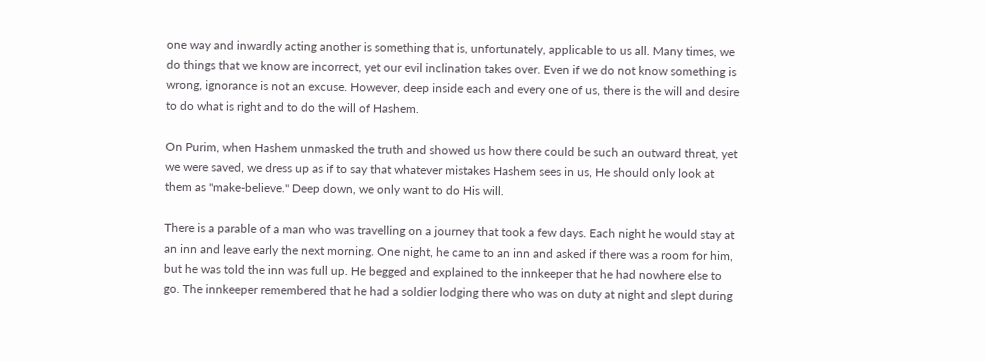one way and inwardly acting another is something that is, unfortunately, applicable to us all. Many times, we do things that we know are incorrect, yet our evil inclination takes over. Even if we do not know something is wrong, ignorance is not an excuse. However, deep inside each and every one of us, there is the will and desire to do what is right and to do the will of Hashem.

On Purim, when Hashem unmasked the truth and showed us how there could be such an outward threat, yet we were saved, we dress up as if to say that whatever mistakes Hashem sees in us, He should only look at them as "make-believe." Deep down, we only want to do His will.

There is a parable of a man who was travelling on a journey that took a few days. Each night he would stay at an inn and leave early the next morning. One night, he came to an inn and asked if there was a room for him, but he was told the inn was full up. He begged and explained to the innkeeper that he had nowhere else to go. The innkeeper remembered that he had a soldier lodging there who was on duty at night and slept during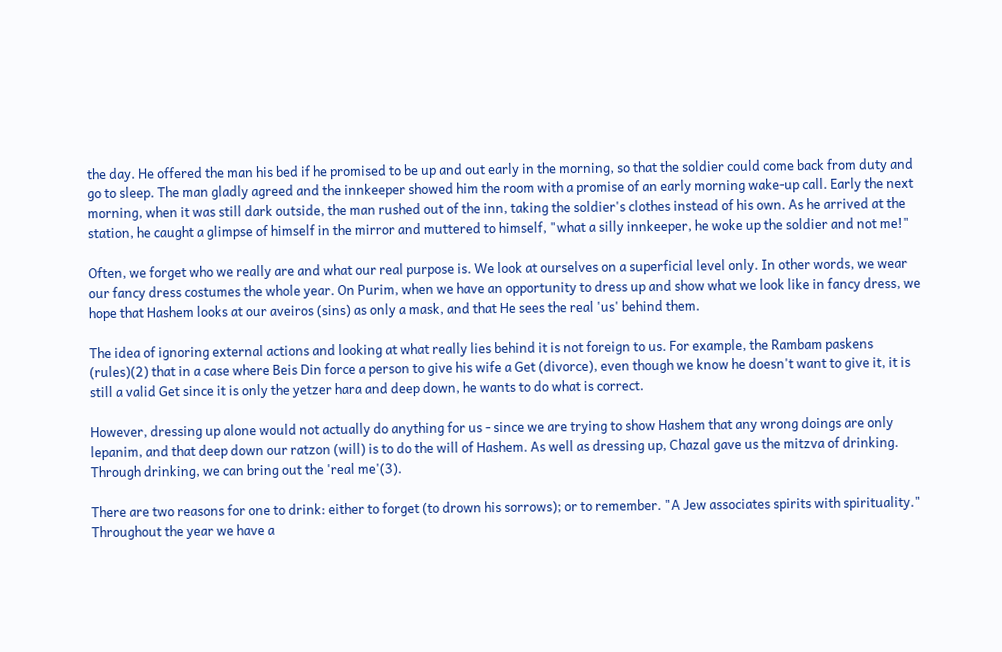the day. He offered the man his bed if he promised to be up and out early in the morning, so that the soldier could come back from duty and go to sleep. The man gladly agreed and the innkeeper showed him the room with a promise of an early morning wake-up call. Early the next morning, when it was still dark outside, the man rushed out of the inn, taking the soldier's clothes instead of his own. As he arrived at the station, he caught a glimpse of himself in the mirror and muttered to himself, "what a silly innkeeper, he woke up the soldier and not me!"

Often, we forget who we really are and what our real purpose is. We look at ourselves on a superficial level only. In other words, we wear our fancy dress costumes the whole year. On Purim, when we have an opportunity to dress up and show what we look like in fancy dress, we hope that Hashem looks at our aveiros (sins) as only a mask, and that He sees the real 'us' behind them.

The idea of ignoring external actions and looking at what really lies behind it is not foreign to us. For example, the Rambam paskens (rules)(2) that in a case where Beis Din force a person to give his wife a Get (divorce), even though we know he doesn't want to give it, it is still a valid Get since it is only the yetzer hara and deep down, he wants to do what is correct.

However, dressing up alone would not actually do anything for us - since we are trying to show Hashem that any wrong doings are only lepanim, and that deep down our ratzon (will) is to do the will of Hashem. As well as dressing up, Chazal gave us the mitzva of drinking. Through drinking, we can bring out the 'real me'(3).

There are two reasons for one to drink: either to forget (to drown his sorrows); or to remember. "A Jew associates spirits with spirituality." Throughout the year we have a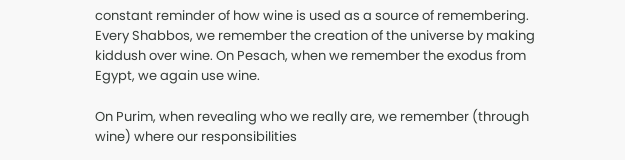constant reminder of how wine is used as a source of remembering. Every Shabbos, we remember the creation of the universe by making kiddush over wine. On Pesach, when we remember the exodus from Egypt, we again use wine.

On Purim, when revealing who we really are, we remember (through wine) where our responsibilities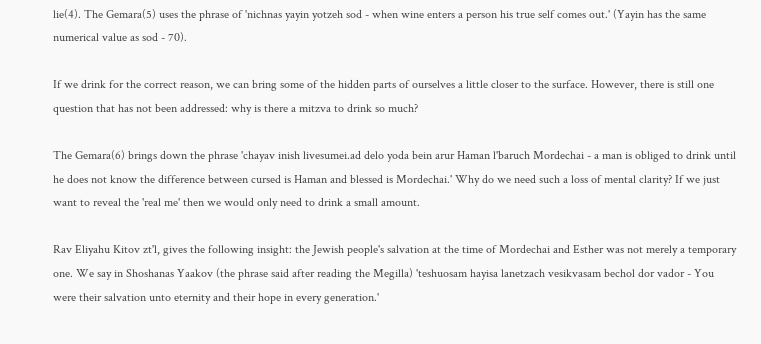lie(4). The Gemara(5) uses the phrase of 'nichnas yayin yotzeh sod - when wine enters a person his true self comes out.' (Yayin has the same numerical value as sod - 70).

If we drink for the correct reason, we can bring some of the hidden parts of ourselves a little closer to the surface. However, there is still one question that has not been addressed: why is there a mitzva to drink so much?

The Gemara(6) brings down the phrase 'chayav inish livesumei.ad delo yoda bein arur Haman l'baruch Mordechai - a man is obliged to drink until he does not know the difference between cursed is Haman and blessed is Mordechai.' Why do we need such a loss of mental clarity? If we just want to reveal the 'real me' then we would only need to drink a small amount.

Rav Eliyahu Kitov zt'l, gives the following insight: the Jewish people's salvation at the time of Mordechai and Esther was not merely a temporary one. We say in Shoshanas Yaakov (the phrase said after reading the Megilla) 'teshuosam hayisa lanetzach vesikvasam bechol dor vador - You were their salvation unto eternity and their hope in every generation.'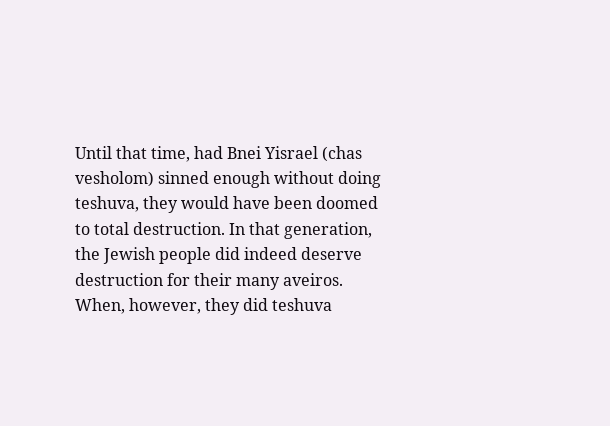Until that time, had Bnei Yisrael (chas vesholom) sinned enough without doing teshuva, they would have been doomed to total destruction. In that generation, the Jewish people did indeed deserve destruction for their many aveiros. When, however, they did teshuva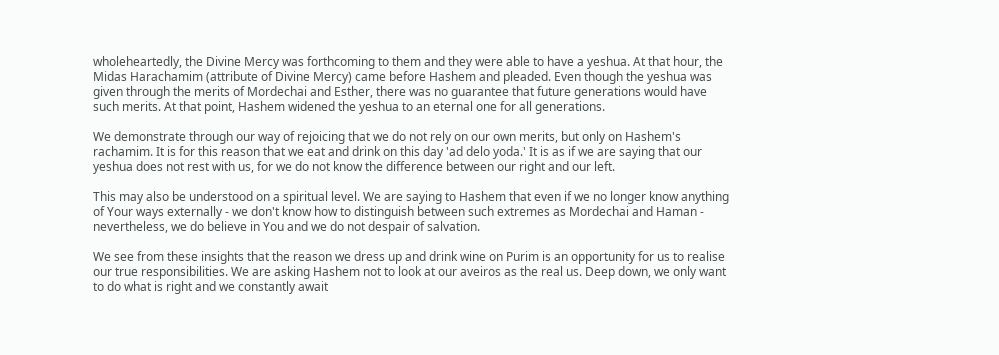wholeheartedly, the Divine Mercy was forthcoming to them and they were able to have a yeshua. At that hour, the Midas Harachamim (attribute of Divine Mercy) came before Hashem and pleaded. Even though the yeshua was given through the merits of Mordechai and Esther, there was no guarantee that future generations would have such merits. At that point, Hashem widened the yeshua to an eternal one for all generations.

We demonstrate through our way of rejoicing that we do not rely on our own merits, but only on Hashem's rachamim. It is for this reason that we eat and drink on this day 'ad delo yoda.' It is as if we are saying that our yeshua does not rest with us, for we do not know the difference between our right and our left.

This may also be understood on a spiritual level. We are saying to Hashem that even if we no longer know anything of Your ways externally - we don't know how to distinguish between such extremes as Mordechai and Haman - nevertheless, we do believe in You and we do not despair of salvation.

We see from these insights that the reason we dress up and drink wine on Purim is an opportunity for us to realise our true responsibilities. We are asking Hashem not to look at our aveiros as the real us. Deep down, we only want to do what is right and we constantly await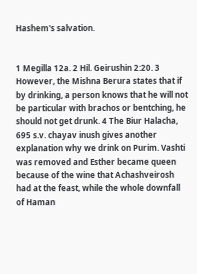Hashem's salvation.


1 Megilla 12a. 2 Hil. Geirushin 2:20. 3 However, the Mishna Berura states that if by drinking, a person knows that he will not be particular with brachos or bentching, he should not get drunk. 4 The Biur Halacha, 695 s.v. chayav inush gives another explanation why we drink on Purim. Vashti was removed and Esther became queen because of the wine that Achashveirosh had at the feast, while the whole downfall of Haman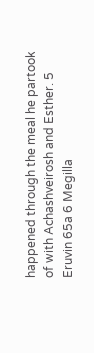happened through the meal he partook of with Achashveirosh and Esther. 5 Eruvin 65a 6 Megilla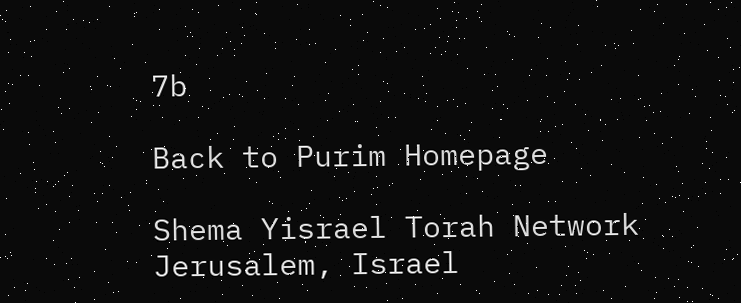7b

Back to Purim Homepage

Shema Yisrael Torah Network
Jerusalem, Israel